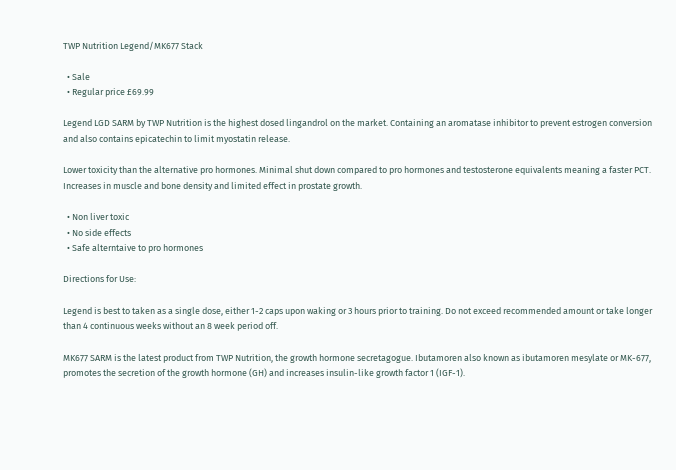TWP Nutrition Legend/MK677 Stack

  • Sale
  • Regular price £69.99

Legend LGD SARM by TWP Nutrition is the highest dosed lingandrol on the market. Containing an aromatase inhibitor to prevent estrogen conversion and also contains epicatechin to limit myostatin release.

Lower toxicity than the alternative pro hormones. Minimal shut down compared to pro hormones and testosterone equivalents meaning a faster PCT. Increases in muscle and bone density and limited effect in prostate growth.

  • Non liver toxic
  • No side effects
  • Safe alterntaive to pro hormones

Directions for Use:

Legend is best to taken as a single dose, either 1-2 caps upon waking or 3 hours prior to training. Do not exceed recommended amount or take longer than 4 continuous weeks without an 8 week period off.

MK677 SARM is the latest product from TWP Nutrition, the growth hormone secretagogue. Ibutamoren also known as ibutamoren mesylate or MK-677, promotes the secretion of the growth hormone (GH) and increases insulin-like growth factor 1 (IGF-1).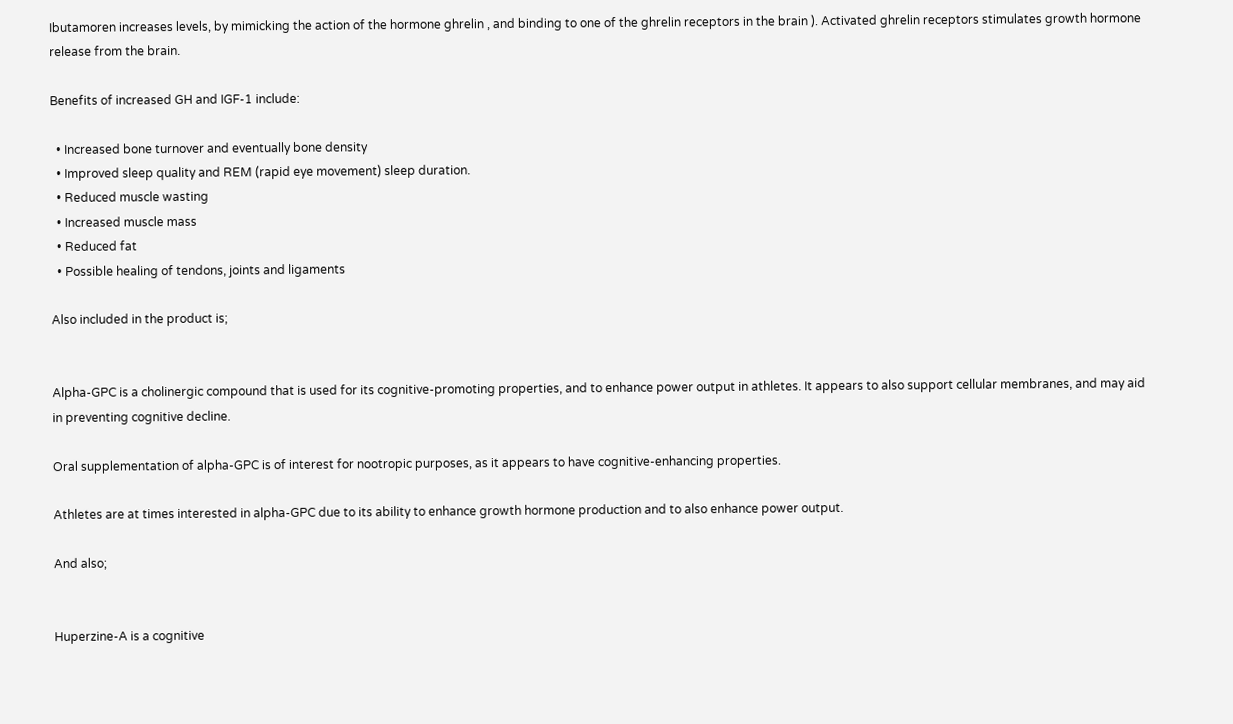Ibutamoren increases levels, by mimicking the action of the hormone ghrelin , and binding to one of the ghrelin receptors in the brain ). Activated ghrelin receptors stimulates growth hormone release from the brain.

Benefits of increased GH and IGF-1 include:

  • Increased bone turnover and eventually bone density
  • Improved sleep quality and REM (rapid eye movement) sleep duration.
  • Reduced muscle wasting
  • Increased muscle mass
  • Reduced fat
  • Possible healing of tendons, joints and ligaments

Also included in the product is;


Alpha-GPC is a cholinergic compound that is used for its cognitive-promoting properties, and to enhance power output in athletes. It appears to also support cellular membranes, and may aid in preventing cognitive decline.

Oral supplementation of alpha-GPC is of interest for nootropic purposes, as it appears to have cognitive-enhancing properties.

Athletes are at times interested in alpha-GPC due to its ability to enhance growth hormone production and to also enhance power output.

And also;


Huperzine-A is a cognitive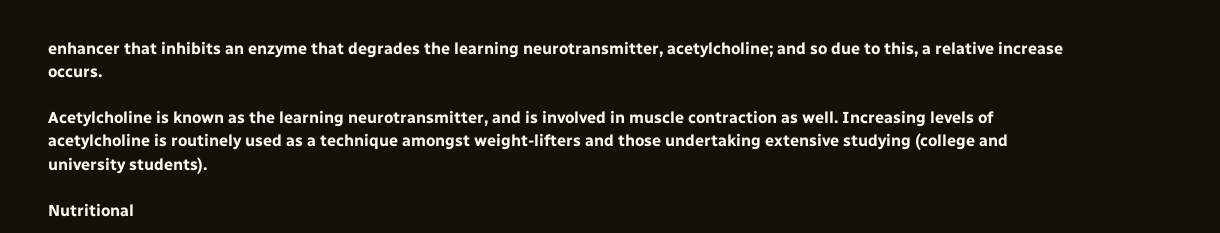enhancer that inhibits an enzyme that degrades the learning neurotransmitter, acetylcholine; and so due to this, a relative increase occurs.

Acetylcholine is known as the learning neurotransmitter, and is involved in muscle contraction as well. Increasing levels of acetylcholine is routinely used as a technique amongst weight-lifters and those undertaking extensive studying (college and university students).

Nutritional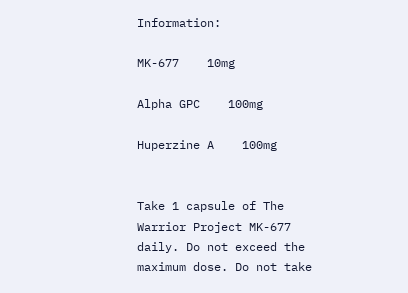Information:

MK-677    10mg

Alpha GPC    100mg

Huperzine A    100mg


Take 1 capsule of The Warrior Project MK-677 daily. Do not exceed the maximum dose. Do not take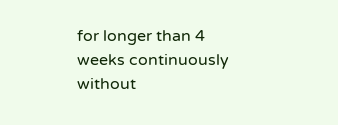for longer than 4 weeks continuously without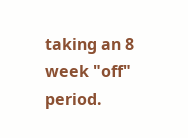taking an 8 week "off" period.